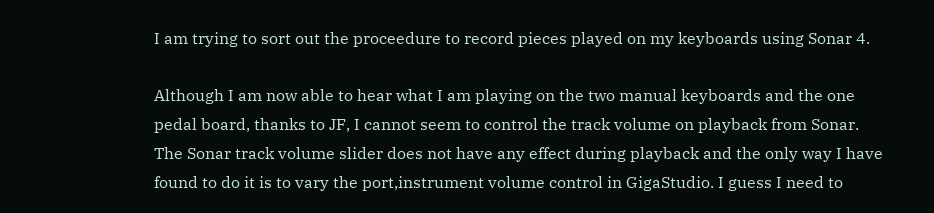I am trying to sort out the proceedure to record pieces played on my keyboards using Sonar 4.

Although I am now able to hear what I am playing on the two manual keyboards and the one pedal board, thanks to JF, I cannot seem to control the track volume on playback from Sonar. The Sonar track volume slider does not have any effect during playback and the only way I have found to do it is to vary the port,instrument volume control in GigaStudio. I guess I need to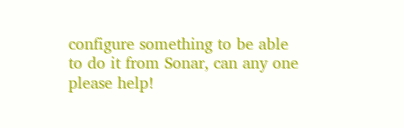configure something to be able to do it from Sonar, can any one please help!